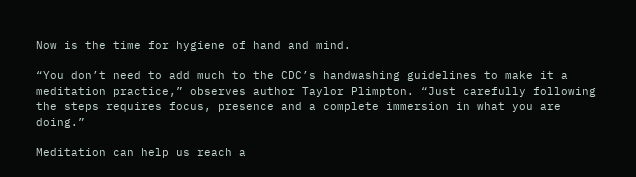Now is the time for hygiene of hand and mind.

“You don’t need to add much to the CDC’s handwashing guidelines to make it a meditation practice,” observes author Taylor Plimpton. “Just carefully following the steps requires focus, presence and a complete immersion in what you are doing.”

Meditation can help us reach a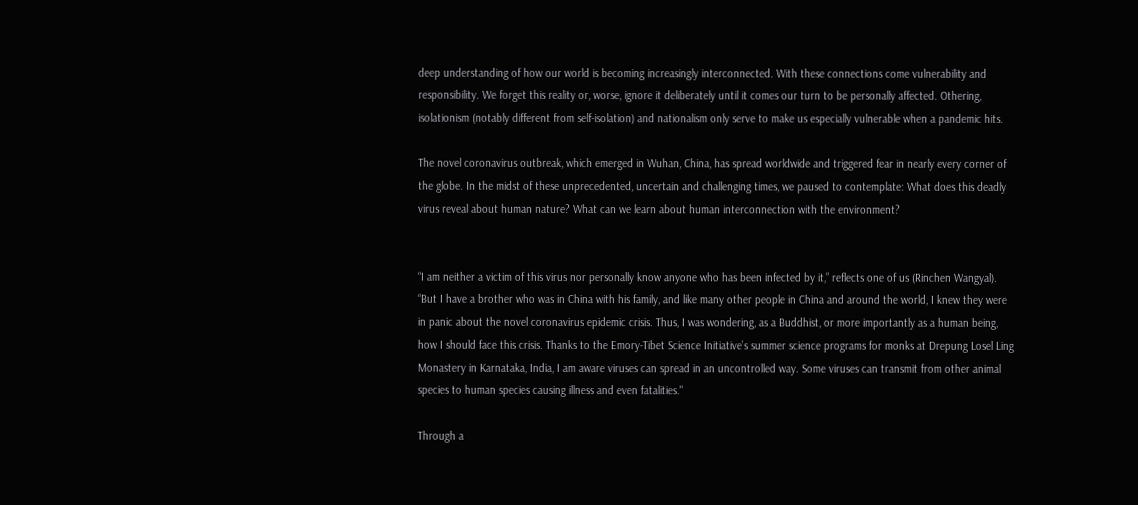deep understanding of how our world is becoming increasingly interconnected. With these connections come vulnerability and responsibility. We forget this reality or, worse, ignore it deliberately until it comes our turn to be personally affected. Othering, isolationism (notably different from self-isolation) and nationalism only serve to make us especially vulnerable when a pandemic hits.

The novel coronavirus outbreak, which emerged in Wuhan, China, has spread worldwide and triggered fear in nearly every corner of the globe. In the midst of these unprecedented, uncertain and challenging times, we paused to contemplate: What does this deadly virus reveal about human nature? What can we learn about human interconnection with the environment?


“I am neither a victim of this virus nor personally know anyone who has been infected by it,” reflects one of us (Rinchen Wangyal). “But I have a brother who was in China with his family, and like many other people in China and around the world, I knew they were in panic about the novel coronavirus epidemic crisis. Thus, I was wondering, as a Buddhist, or more importantly as a human being, how I should face this crisis. Thanks to the Emory-Tibet Science Initiative’s summer science programs for monks at Drepung Losel Ling Monastery in Karnataka, India, I am aware viruses can spread in an uncontrolled way. Some viruses can transmit from other animal species to human species causing illness and even fatalities."

Through a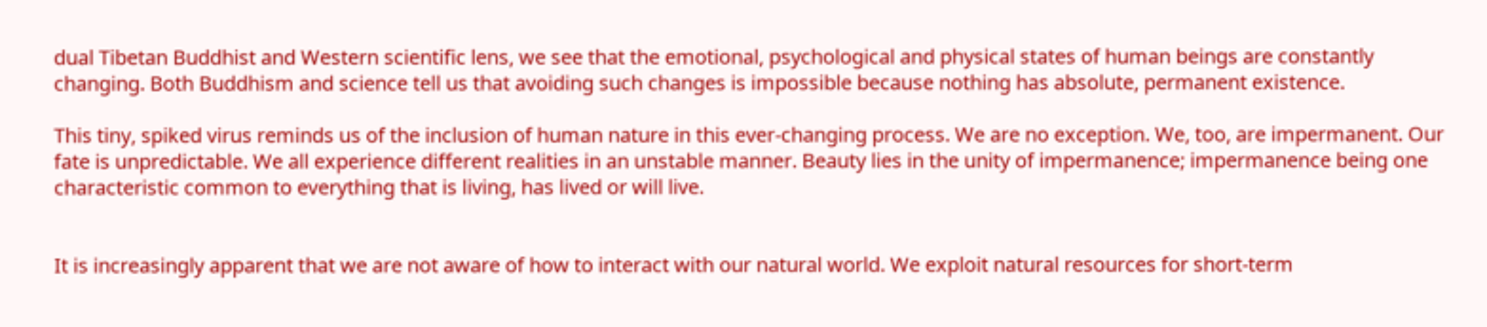dual Tibetan Buddhist and Western scientific lens, we see that the emotional, psychological and physical states of human beings are constantly changing. Both Buddhism and science tell us that avoiding such changes is impossible because nothing has absolute, permanent existence.

This tiny, spiked virus reminds us of the inclusion of human nature in this ever-changing process. We are no exception. We, too, are impermanent. Our fate is unpredictable. We all experience different realities in an unstable manner. Beauty lies in the unity of impermanence; impermanence being one characteristic common to everything that is living, has lived or will live.


It is increasingly apparent that we are not aware of how to interact with our natural world. We exploit natural resources for short-term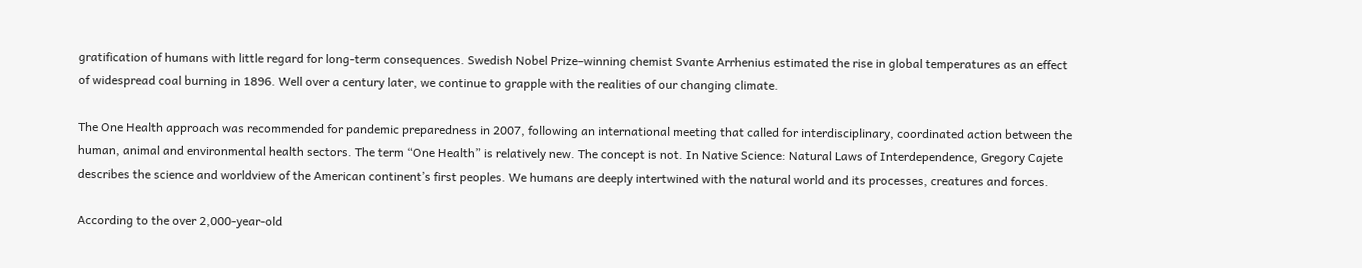gratification of humans with little regard for long-term consequences. Swedish Nobel Prize–winning chemist Svante Arrhenius estimated the rise in global temperatures as an effect of widespread coal burning in 1896. Well over a century later, we continue to grapple with the realities of our changing climate.

The One Health approach was recommended for pandemic preparedness in 2007, following an international meeting that called for interdisciplinary, coordinated action between the human, animal and environmental health sectors. The term “One Health” is relatively new. The concept is not. In Native Science: Natural Laws of Interdependence, Gregory Cajete describes the science and worldview of the American continent’s first peoples. We humans are deeply intertwined with the natural world and its processes, creatures and forces.

According to the over 2,000-year-old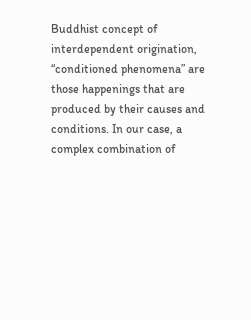Buddhist concept of interdependent origination, “conditioned phenomena” are those happenings that are produced by their causes and conditions. In our case, a complex combination of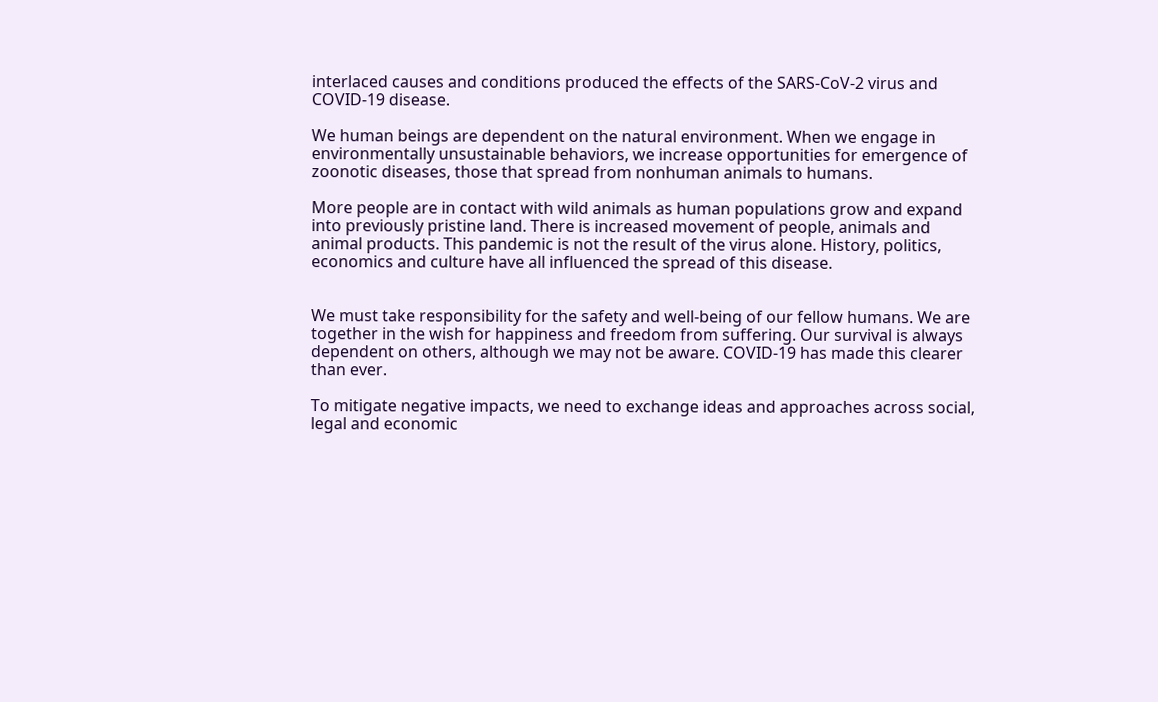interlaced causes and conditions produced the effects of the SARS-CoV-2 virus and COVID-19 disease.

We human beings are dependent on the natural environment. When we engage in environmentally unsustainable behaviors, we increase opportunities for emergence of zoonotic diseases, those that spread from nonhuman animals to humans.

More people are in contact with wild animals as human populations grow and expand into previously pristine land. There is increased movement of people, animals and animal products. This pandemic is not the result of the virus alone. History, politics, economics and culture have all influenced the spread of this disease.


We must take responsibility for the safety and well-being of our fellow humans. We are together in the wish for happiness and freedom from suffering. Our survival is always dependent on others, although we may not be aware. COVID-19 has made this clearer than ever.

To mitigate negative impacts, we need to exchange ideas and approaches across social, legal and economic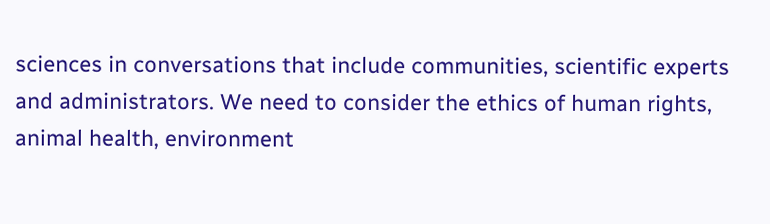sciences in conversations that include communities, scientific experts and administrators. We need to consider the ethics of human rights, animal health, environment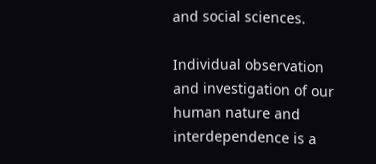and social sciences.

Individual observation and investigation of our human nature and interdependence is a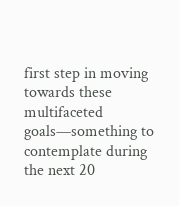first step in moving towards these multifaceted goals—something to contemplate during the next 20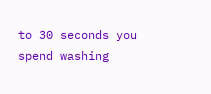to 30 seconds you spend washing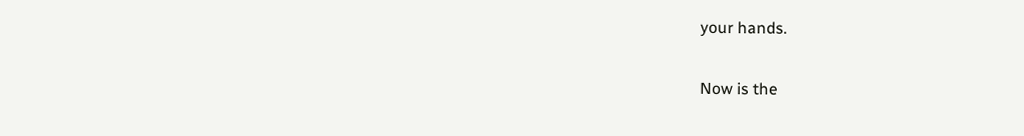your hands.

Now is the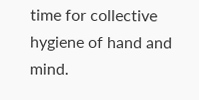time for collective hygiene of hand and mind.